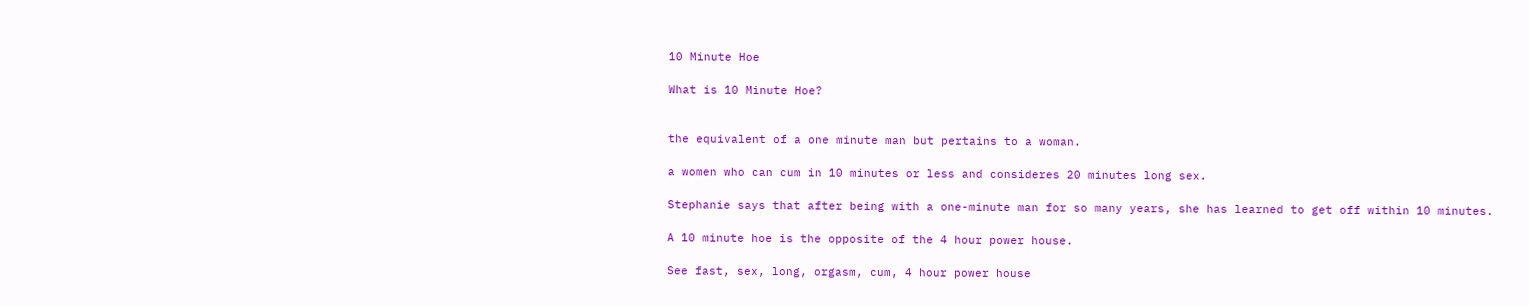10 Minute Hoe

What is 10 Minute Hoe?


the equivalent of a one minute man but pertains to a woman.

a women who can cum in 10 minutes or less and consideres 20 minutes long sex.

Stephanie says that after being with a one-minute man for so many years, she has learned to get off within 10 minutes.

A 10 minute hoe is the opposite of the 4 hour power house.

See fast, sex, long, orgasm, cum, 4 hour power house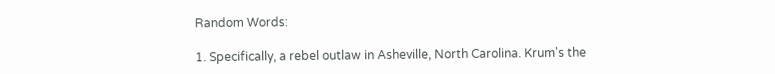Random Words:

1. Specifically, a rebel outlaw in Asheville, North Carolina. Krum's the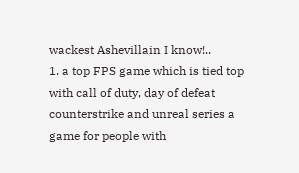wackest Ashevillain I know!..
1. a top FPS game which is tied top with call of duty, day of defeat counterstrike and unreal series a game for people with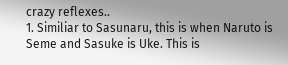crazy reflexes..
1. Similiar to Sasunaru, this is when Naruto is Seme and Sasuke is Uke. This is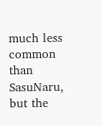much less common than SasuNaru, but the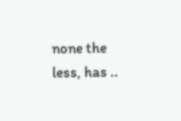none the less, has ..